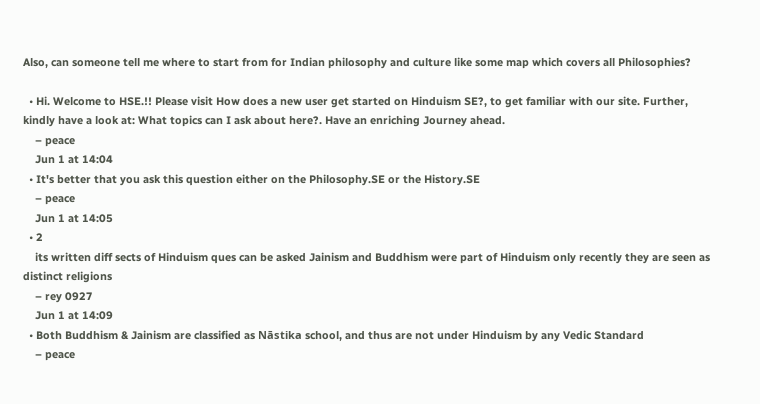Also, can someone tell me where to start from for Indian philosophy and culture like some map which covers all Philosophies?

  • Hi. Welcome to HSE.!! Please visit How does a new user get started on Hinduism SE?, to get familiar with our site. Further, kindly have a look at: What topics can I ask about here?. Have an enriching Journey ahead.
    – peace
    Jun 1 at 14:04
  • It's better that you ask this question either on the Philosophy.SE or the History.SE
    – peace
    Jun 1 at 14:05
  • 2
    its written diff sects of Hinduism ques can be asked Jainism and Buddhism were part of Hinduism only recently they are seen as distinct religions
    – rey 0927
    Jun 1 at 14:09
  • Both Buddhism & Jainism are classified as Nāstika school, and thus are not under Hinduism by any Vedic Standard
    – peace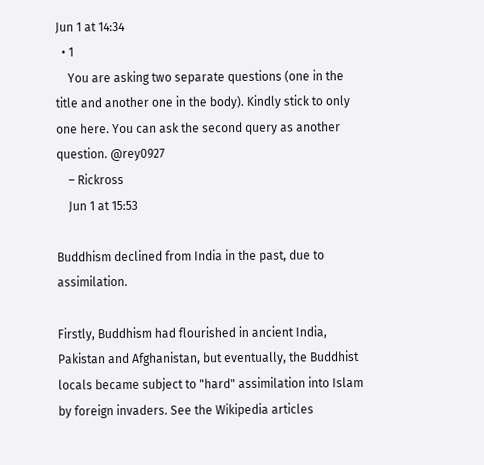Jun 1 at 14:34
  • 1
    You are asking two separate questions (one in the title and another one in the body). Kindly stick to only one here. You can ask the second query as another question. @rey0927
    – Rickross
    Jun 1 at 15:53

Buddhism declined from India in the past, due to assimilation.

Firstly, Buddhism had flourished in ancient India, Pakistan and Afghanistan, but eventually, the Buddhist locals became subject to "hard" assimilation into Islam by foreign invaders. See the Wikipedia articles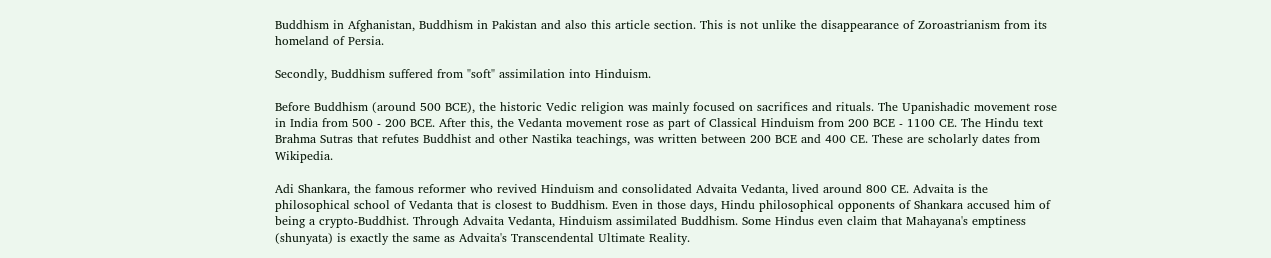Buddhism in Afghanistan, Buddhism in Pakistan and also this article section. This is not unlike the disappearance of Zoroastrianism from its homeland of Persia.

Secondly, Buddhism suffered from "soft" assimilation into Hinduism.

Before Buddhism (around 500 BCE), the historic Vedic religion was mainly focused on sacrifices and rituals. The Upanishadic movement rose in India from 500 - 200 BCE. After this, the Vedanta movement rose as part of Classical Hinduism from 200 BCE - 1100 CE. The Hindu text Brahma Sutras that refutes Buddhist and other Nastika teachings, was written between 200 BCE and 400 CE. These are scholarly dates from Wikipedia.

Adi Shankara, the famous reformer who revived Hinduism and consolidated Advaita Vedanta, lived around 800 CE. Advaita is the philosophical school of Vedanta that is closest to Buddhism. Even in those days, Hindu philosophical opponents of Shankara accused him of being a crypto-Buddhist. Through Advaita Vedanta, Hinduism assimilated Buddhism. Some Hindus even claim that Mahayana's emptiness (shunyata) is exactly the same as Advaita's Transcendental Ultimate Reality.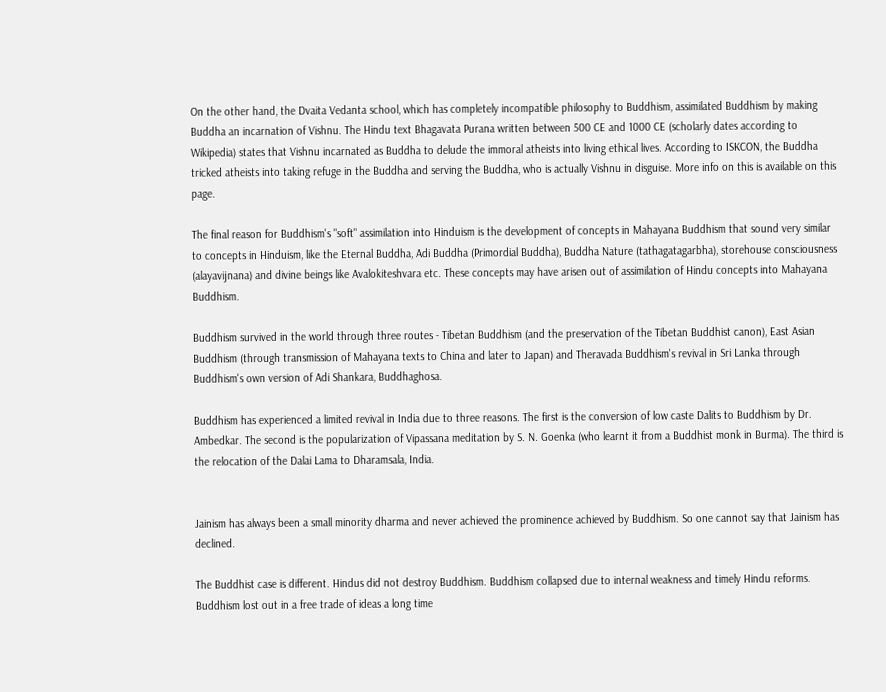On the other hand, the Dvaita Vedanta school, which has completely incompatible philosophy to Buddhism, assimilated Buddhism by making Buddha an incarnation of Vishnu. The Hindu text Bhagavata Purana written between 500 CE and 1000 CE (scholarly dates according to Wikipedia) states that Vishnu incarnated as Buddha to delude the immoral atheists into living ethical lives. According to ISKCON, the Buddha tricked atheists into taking refuge in the Buddha and serving the Buddha, who is actually Vishnu in disguise. More info on this is available on this page.

The final reason for Buddhism's "soft" assimilation into Hinduism is the development of concepts in Mahayana Buddhism that sound very similar to concepts in Hinduism, like the Eternal Buddha, Adi Buddha (Primordial Buddha), Buddha Nature (tathagatagarbha), storehouse consciousness (alayavijnana) and divine beings like Avalokiteshvara etc. These concepts may have arisen out of assimilation of Hindu concepts into Mahayana Buddhism.

Buddhism survived in the world through three routes - Tibetan Buddhism (and the preservation of the Tibetan Buddhist canon), East Asian Buddhism (through transmission of Mahayana texts to China and later to Japan) and Theravada Buddhism's revival in Sri Lanka through Buddhism's own version of Adi Shankara, Buddhaghosa.

Buddhism has experienced a limited revival in India due to three reasons. The first is the conversion of low caste Dalits to Buddhism by Dr. Ambedkar. The second is the popularization of Vipassana meditation by S. N. Goenka (who learnt it from a Buddhist monk in Burma). The third is the relocation of the Dalai Lama to Dharamsala, India.


Jainism has always been a small minority dharma and never achieved the prominence achieved by Buddhism. So one cannot say that Jainism has declined.

The Buddhist case is different. Hindus did not destroy Buddhism. Buddhism collapsed due to internal weakness and timely Hindu reforms. Buddhism lost out in a free trade of ideas a long time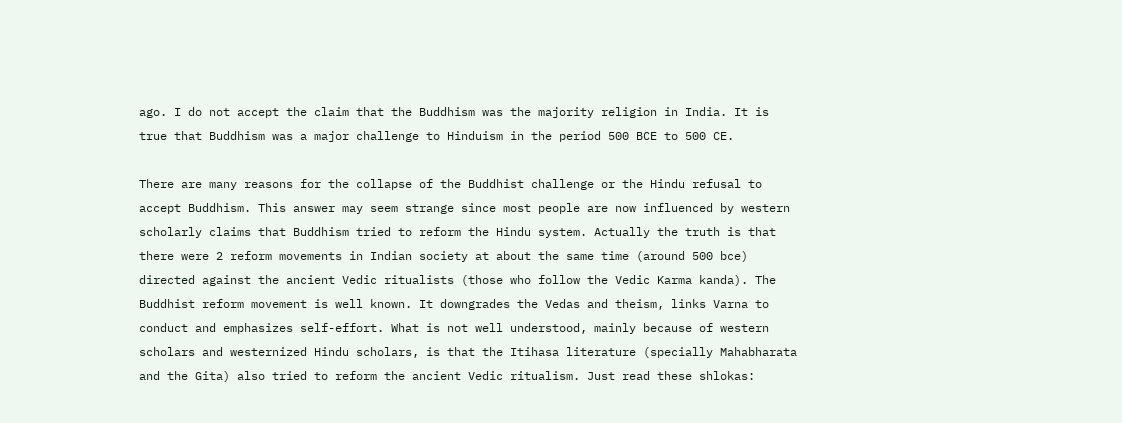ago. I do not accept the claim that the Buddhism was the majority religion in India. It is true that Buddhism was a major challenge to Hinduism in the period 500 BCE to 500 CE.

There are many reasons for the collapse of the Buddhist challenge or the Hindu refusal to accept Buddhism. This answer may seem strange since most people are now influenced by western scholarly claims that Buddhism tried to reform the Hindu system. Actually the truth is that there were 2 reform movements in Indian society at about the same time (around 500 bce) directed against the ancient Vedic ritualists (those who follow the Vedic Karma kanda). The Buddhist reform movement is well known. It downgrades the Vedas and theism, links Varna to conduct and emphasizes self-effort. What is not well understood, mainly because of western scholars and westernized Hindu scholars, is that the Itihasa literature (specially Mahabharata and the Gita) also tried to reform the ancient Vedic ritualism. Just read these shlokas: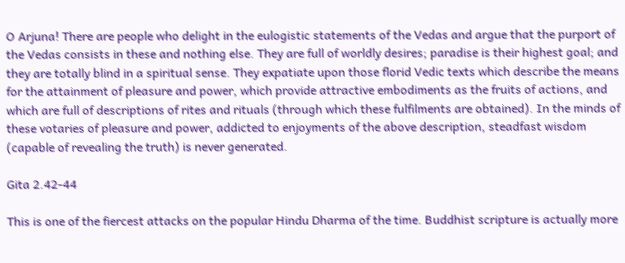O Arjuna! There are people who delight in the eulogistic statements of the Vedas and argue that the purport of the Vedas consists in these and nothing else. They are full of worldly desires; paradise is their highest goal; and they are totally blind in a spiritual sense. They expatiate upon those florid Vedic texts which describe the means for the attainment of pleasure and power, which provide attractive embodiments as the fruits of actions, and which are full of descriptions of rites and rituals (through which these fulfilments are obtained). In the minds of these votaries of pleasure and power, addicted to enjoyments of the above description, steadfast wisdom (capable of revealing the truth) is never generated.

Gita 2.42-44

This is one of the fiercest attacks on the popular Hindu Dharma of the time. Buddhist scripture is actually more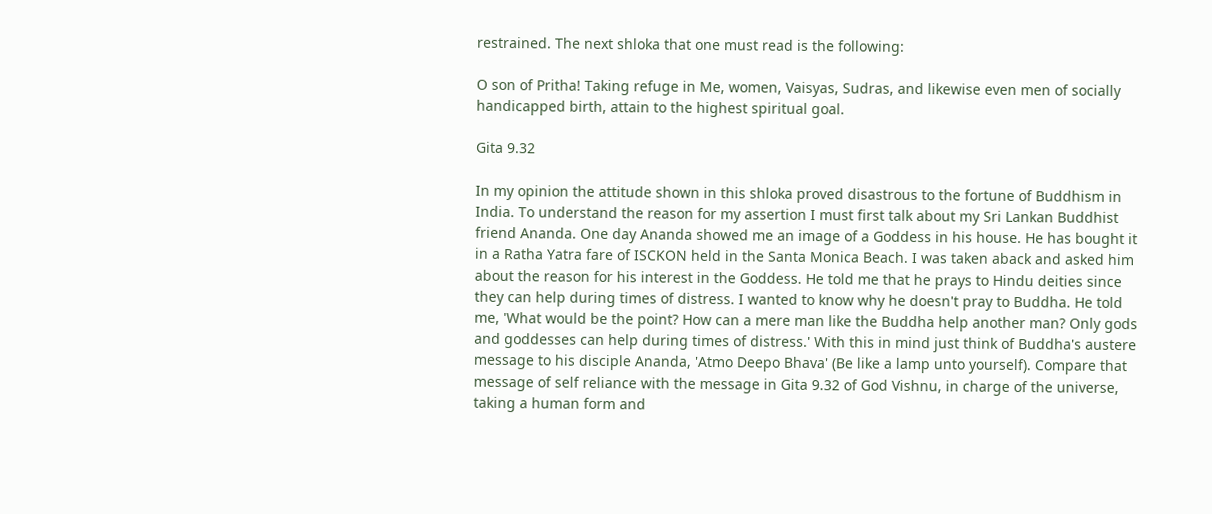restrained. The next shloka that one must read is the following:

O son of Pritha! Taking refuge in Me, women, Vaisyas, Sudras, and likewise even men of socially handicapped birth, attain to the highest spiritual goal.

Gita 9.32

In my opinion the attitude shown in this shloka proved disastrous to the fortune of Buddhism in India. To understand the reason for my assertion I must first talk about my Sri Lankan Buddhist friend Ananda. One day Ananda showed me an image of a Goddess in his house. He has bought it in a Ratha Yatra fare of ISCKON held in the Santa Monica Beach. I was taken aback and asked him about the reason for his interest in the Goddess. He told me that he prays to Hindu deities since they can help during times of distress. I wanted to know why he doesn't pray to Buddha. He told me, 'What would be the point? How can a mere man like the Buddha help another man? Only gods and goddesses can help during times of distress.' With this in mind just think of Buddha's austere message to his disciple Ananda, 'Atmo Deepo Bhava' (Be like a lamp unto yourself). Compare that message of self reliance with the message in Gita 9.32 of God Vishnu, in charge of the universe, taking a human form and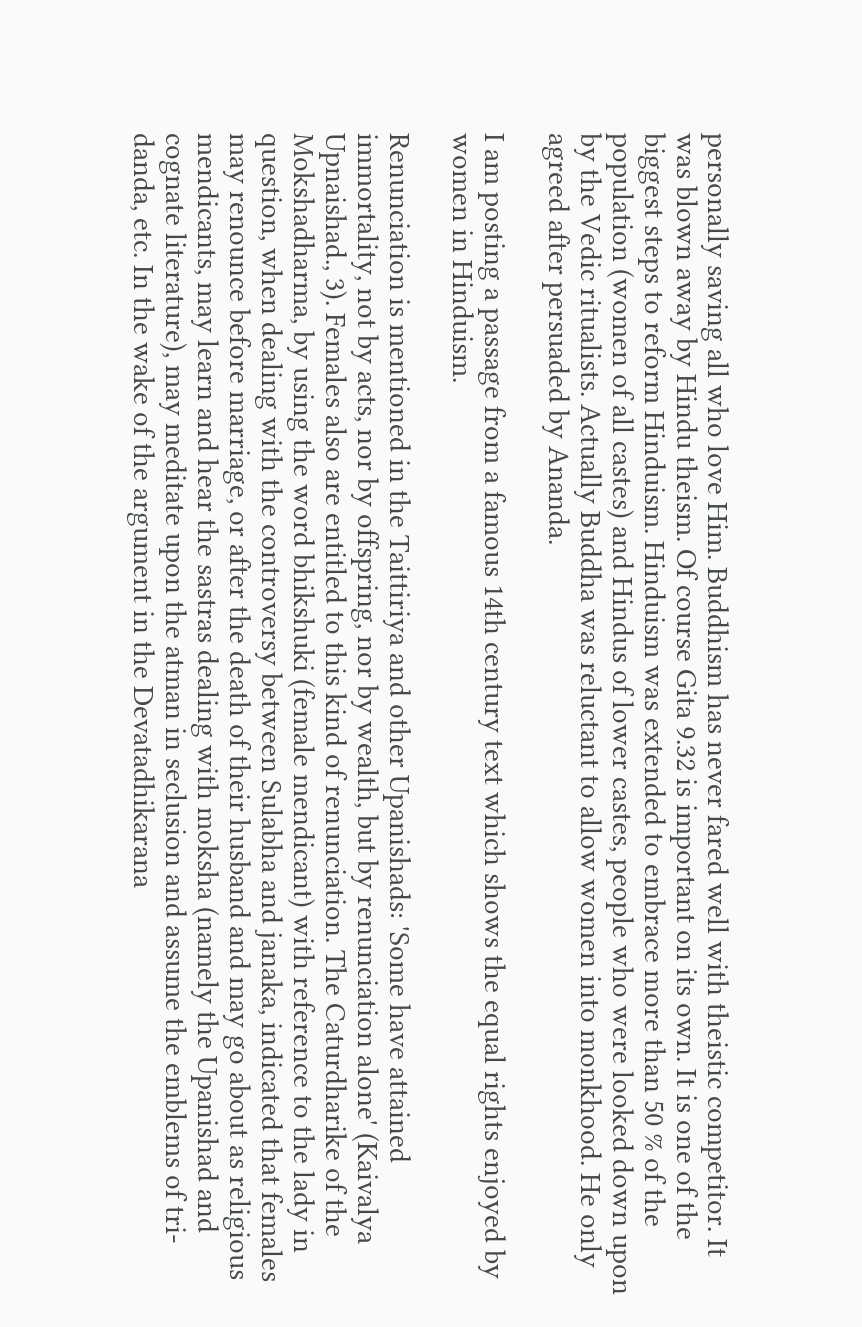personally saving all who love Him. Buddhism has never fared well with theistic competitor. It was blown away by Hindu theism. Of course Gita 9.32 is important on its own. It is one of the biggest steps to reform Hinduism. Hinduism was extended to embrace more than 50 % of the population (women of all castes) and Hindus of lower castes, people who were looked down upon by the Vedic ritualists. Actually Buddha was reluctant to allow women into monkhood. He only agreed after persuaded by Ananda.

I am posting a passage from a famous 14th century text which shows the equal rights enjoyed by women in Hinduism.

Renunciation is mentioned in the Taittiriya and other Upanishads: 'Some have attained immortality, not by acts, nor by offspring, nor by wealth, but by renunciation alone' (Kaivalya Upnaishad., 3). Females also are entitled to this kind of renunciation. The Caturdharike of the Mokshadharma, by using the word bhikshuki (female mendicant) with reference to the lady in question, when dealing with the controversy between Sulabha and janaka, indicated that females may renounce before marriage, or after the death of their husband and may go about as religious mendicants, may learn and hear the sastras dealing with moksha (namely the Upanishad and cognate literature), may meditate upon the atman in seclusion and assume the emblems of tri-danda, etc. In the wake of the argument in the Devatadhikarana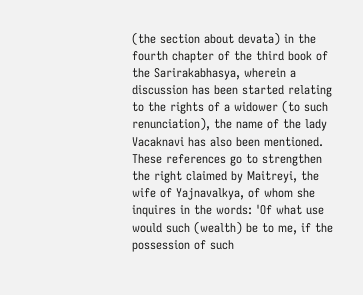(the section about devata) in the fourth chapter of the third book of the Sarirakabhasya, wherein a discussion has been started relating to the rights of a widower (to such renunciation), the name of the lady Vacaknavi has also been mentioned. These references go to strengthen the right claimed by Maitreyi, the wife of Yajnavalkya, of whom she inquires in the words: 'Of what use would such (wealth) be to me, if the possession of such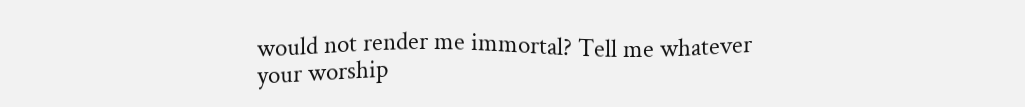would not render me immortal? Tell me whatever your worship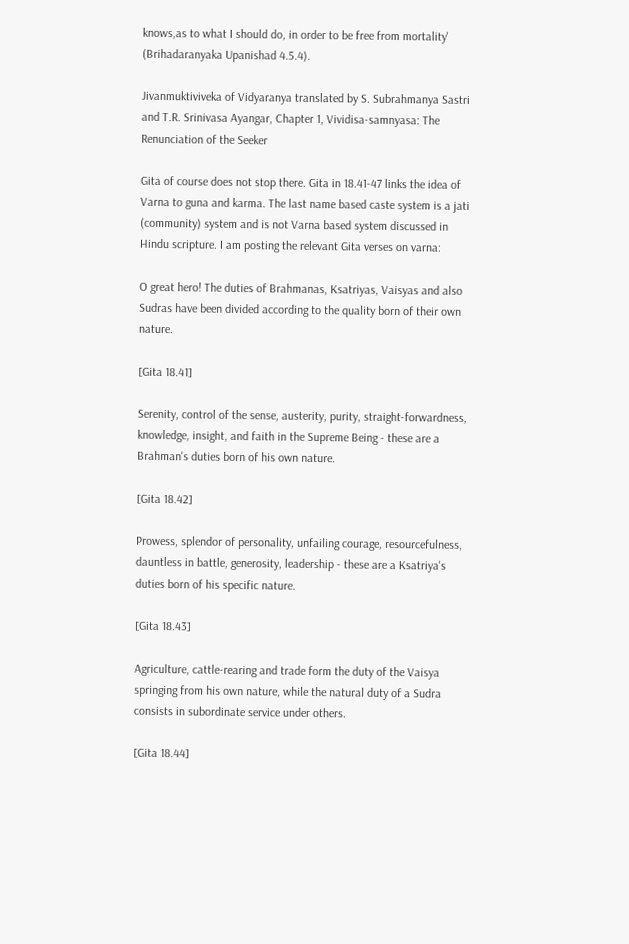knows,as to what I should do, in order to be free from mortality' (Brihadaranyaka Upanishad 4.5.4).

Jivanmuktiviveka of Vidyaranya translated by S. Subrahmanya Sastri and T.R. Srinivasa Ayangar, Chapter 1, Vividisa-samnyasa: The Renunciation of the Seeker

Gita of course does not stop there. Gita in 18.41-47 links the idea of Varna to guna and karma. The last name based caste system is a jati (community) system and is not Varna based system discussed in Hindu scripture. I am posting the relevant Gita verses on varna:

O great hero! The duties of Brahmanas, Ksatriyas, Vaisyas and also Sudras have been divided according to the quality born of their own nature.

[Gita 18.41]

Serenity, control of the sense, austerity, purity, straight-forwardness, knowledge, insight, and faith in the Supreme Being - these are a Brahman's duties born of his own nature.

[Gita 18.42]

Prowess, splendor of personality, unfailing courage, resourcefulness, dauntless in battle, generosity, leadership - these are a Ksatriya's duties born of his specific nature.

[Gita 18.43]

Agriculture, cattle-rearing and trade form the duty of the Vaisya springing from his own nature, while the natural duty of a Sudra consists in subordinate service under others.

[Gita 18.44]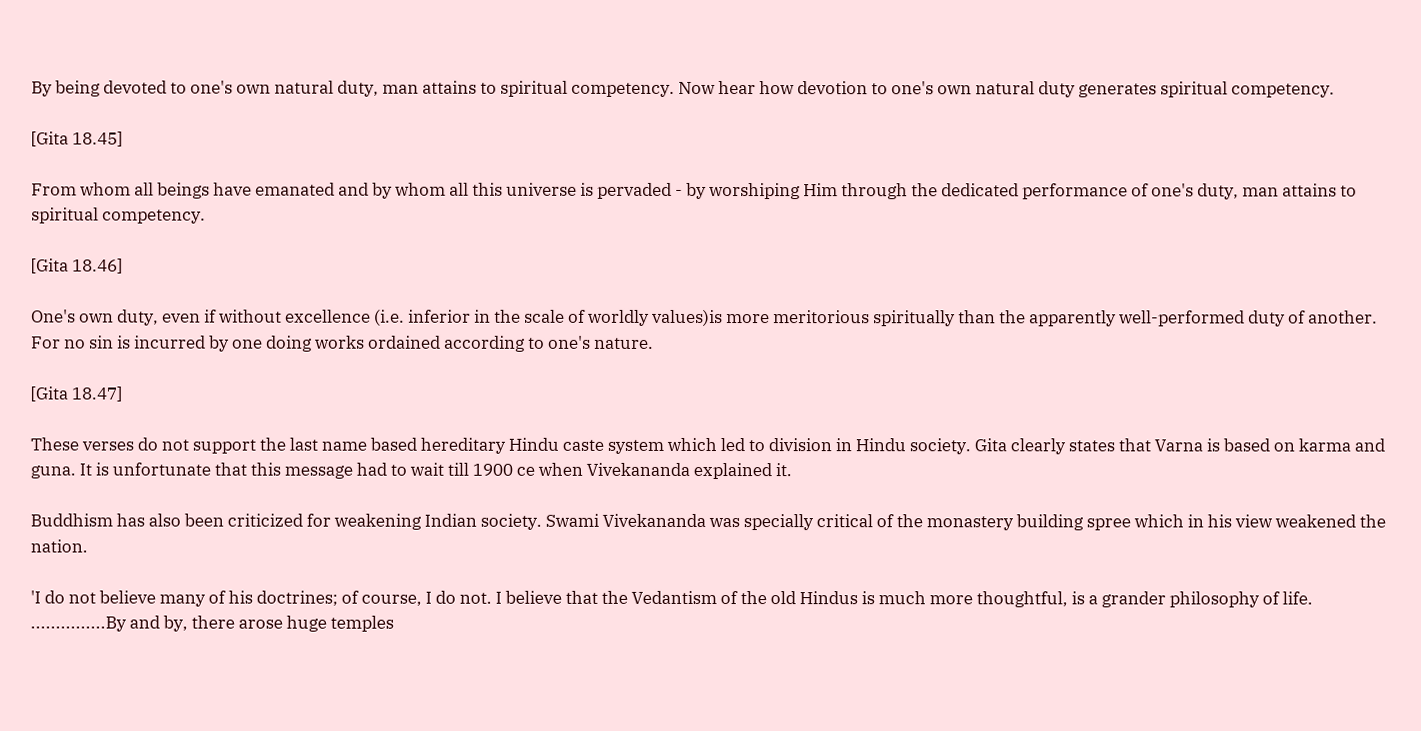By being devoted to one's own natural duty, man attains to spiritual competency. Now hear how devotion to one's own natural duty generates spiritual competency.

[Gita 18.45]

From whom all beings have emanated and by whom all this universe is pervaded - by worshiping Him through the dedicated performance of one's duty, man attains to spiritual competency.

[Gita 18.46]

One's own duty, even if without excellence (i.e. inferior in the scale of worldly values)is more meritorious spiritually than the apparently well-performed duty of another. For no sin is incurred by one doing works ordained according to one's nature.

[Gita 18.47]

These verses do not support the last name based hereditary Hindu caste system which led to division in Hindu society. Gita clearly states that Varna is based on karma and guna. It is unfortunate that this message had to wait till 1900 ce when Vivekananda explained it.

Buddhism has also been criticized for weakening Indian society. Swami Vivekananda was specially critical of the monastery building spree which in his view weakened the nation.

'I do not believe many of his doctrines; of course, I do not. I believe that the Vedantism of the old Hindus is much more thoughtful, is a grander philosophy of life. ...............By and by, there arose huge temples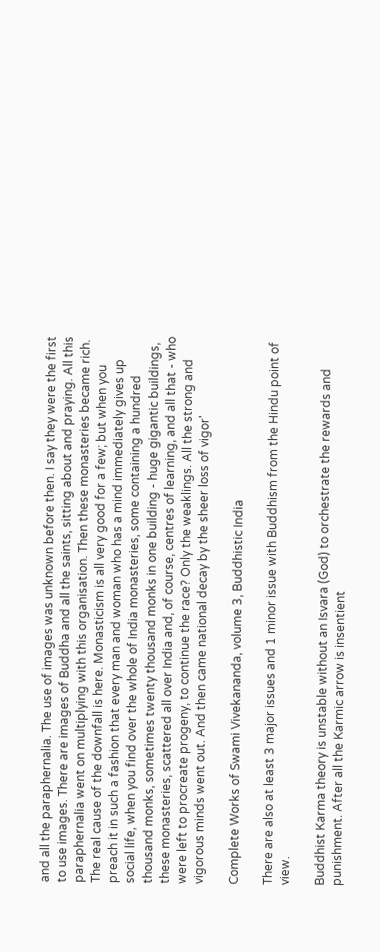and all the paraphernalia. The use of images was unknown before then. I say they were the first to use images. There are images of Buddha and all the saints, sitting about and praying. All this paraphernalia went on multiplying with this organisation. Then these monasteries became rich. The real cause of the downfall is here. Monasticism is all very good for a few; but when you preach it in such a fashion that every man and woman who has a mind immediately gives up social life, when you find over the whole of India monasteries, some containing a hundred thousand monks, sometimes twenty thousand monks in one building - huge gigantic buildings, these monasteries, scattered all over India and, of course, centres of learning, and all that - who were left to procreate progeny, to continue the race? Only the weaklings. All the strong and vigorous minds went out. And then came national decay by the sheer loss of vigor'

Complete Works of Swami Vivekananda, volume 3, Buddhistic India

There are also at least 3 major issues and 1 minor issue with Buddhism from the Hindu point of view.

Buddhist Karma theory is unstable without an Isvara (God) to orchestrate the rewards and punishment. After all the Karmic arrow is insentient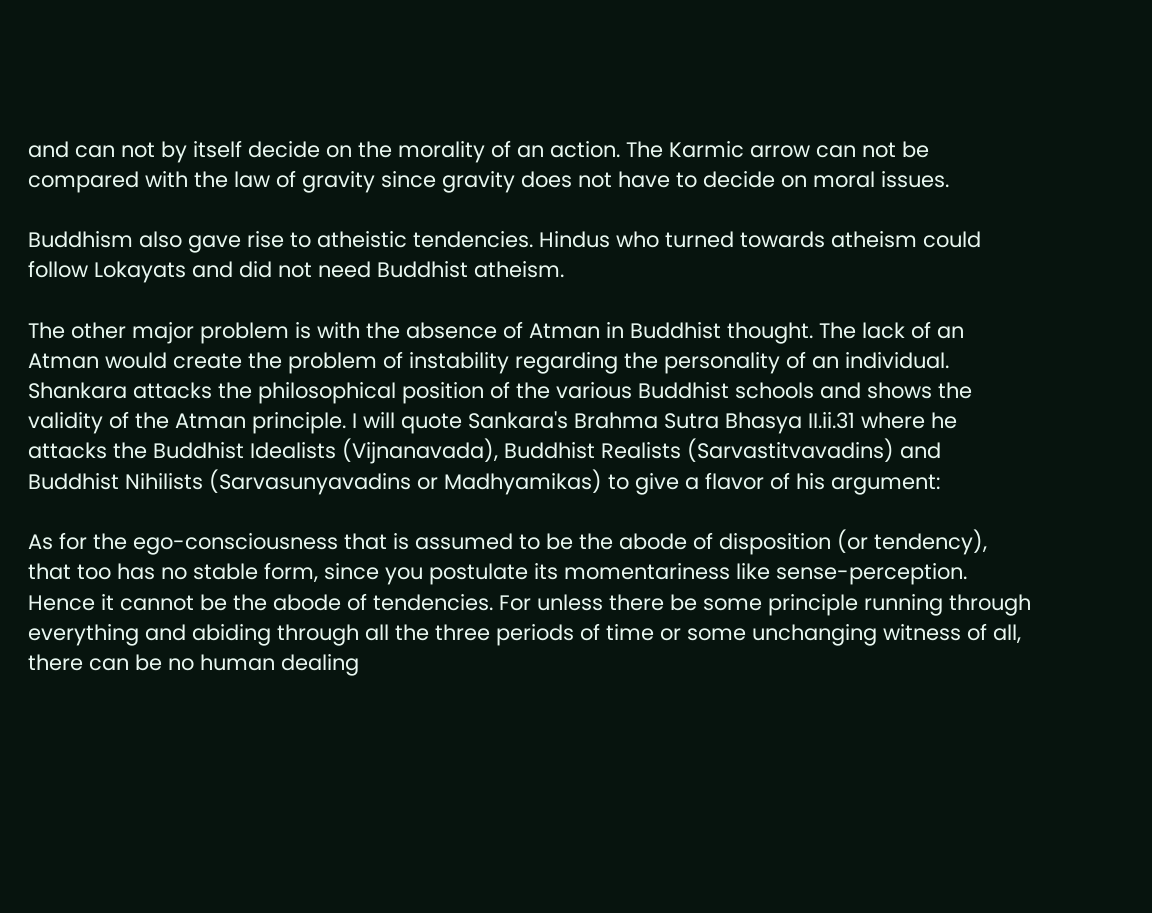and can not by itself decide on the morality of an action. The Karmic arrow can not be compared with the law of gravity since gravity does not have to decide on moral issues.

Buddhism also gave rise to atheistic tendencies. Hindus who turned towards atheism could follow Lokayats and did not need Buddhist atheism.

The other major problem is with the absence of Atman in Buddhist thought. The lack of an Atman would create the problem of instability regarding the personality of an individual. Shankara attacks the philosophical position of the various Buddhist schools and shows the validity of the Atman principle. I will quote Sankara's Brahma Sutra Bhasya II.ii.31 where he attacks the Buddhist Idealists (Vijnanavada), Buddhist Realists (Sarvastitvavadins) and Buddhist Nihilists (Sarvasunyavadins or Madhyamikas) to give a flavor of his argument:

As for the ego-consciousness that is assumed to be the abode of disposition (or tendency), that too has no stable form, since you postulate its momentariness like sense-perception. Hence it cannot be the abode of tendencies. For unless there be some principle running through everything and abiding through all the three periods of time or some unchanging witness of all, there can be no human dealing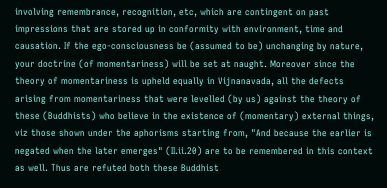involving remembrance, recognition, etc, which are contingent on past impressions that are stored up in conformity with environment, time and causation. If the ego-consciousness be (assumed to be) unchanging by nature, your doctrine (of momentariness) will be set at naught. Moreover since the theory of momentariness is upheld equally in Vijnanavada, all the defects arising from momentariness that were levelled (by us) against the theory of these (Buddhists) who believe in the existence of (momentary) external things, viz those shown under the aphorisms starting from, "And because the earlier is negated when the later emerges" (II.ii.20) are to be remembered in this context as well. Thus are refuted both these Buddhist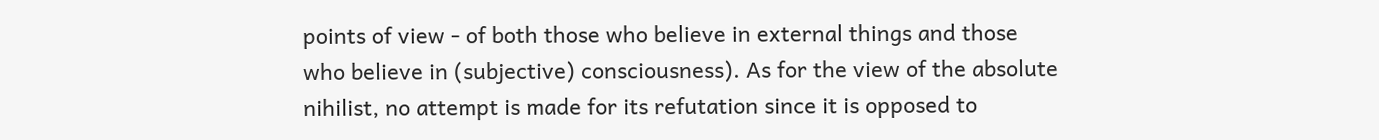points of view - of both those who believe in external things and those who believe in (subjective) consciousness). As for the view of the absolute nihilist, no attempt is made for its refutation since it is opposed to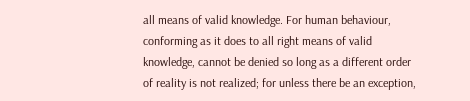all means of valid knowledge. For human behaviour, conforming as it does to all right means of valid knowledge, cannot be denied so long as a different order of reality is not realized; for unless there be an exception,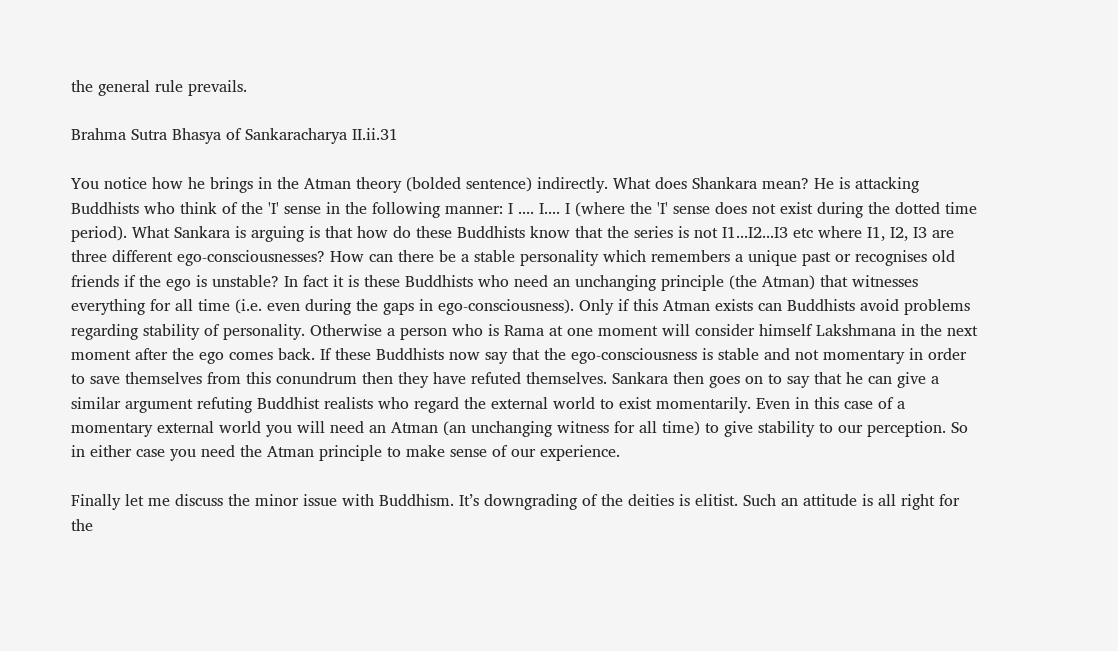the general rule prevails.

Brahma Sutra Bhasya of Sankaracharya II.ii.31

You notice how he brings in the Atman theory (bolded sentence) indirectly. What does Shankara mean? He is attacking Buddhists who think of the 'I' sense in the following manner: I .... I.... I (where the 'I' sense does not exist during the dotted time period). What Sankara is arguing is that how do these Buddhists know that the series is not I1...I2...I3 etc where I1, I2, I3 are three different ego-consciousnesses? How can there be a stable personality which remembers a unique past or recognises old friends if the ego is unstable? In fact it is these Buddhists who need an unchanging principle (the Atman) that witnesses everything for all time (i.e. even during the gaps in ego-consciousness). Only if this Atman exists can Buddhists avoid problems regarding stability of personality. Otherwise a person who is Rama at one moment will consider himself Lakshmana in the next moment after the ego comes back. If these Buddhists now say that the ego-consciousness is stable and not momentary in order to save themselves from this conundrum then they have refuted themselves. Sankara then goes on to say that he can give a similar argument refuting Buddhist realists who regard the external world to exist momentarily. Even in this case of a momentary external world you will need an Atman (an unchanging witness for all time) to give stability to our perception. So in either case you need the Atman principle to make sense of our experience.

Finally let me discuss the minor issue with Buddhism. It’s downgrading of the deities is elitist. Such an attitude is all right for the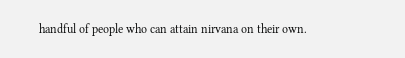handful of people who can attain nirvana on their own.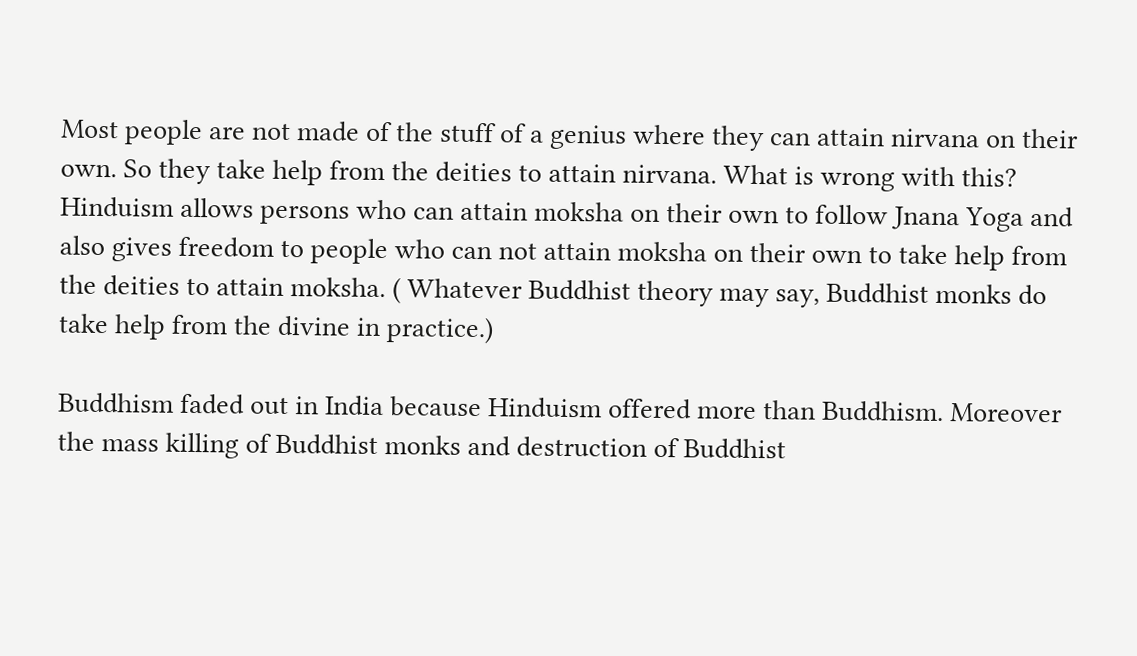Most people are not made of the stuff of a genius where they can attain nirvana on their own. So they take help from the deities to attain nirvana. What is wrong with this? Hinduism allows persons who can attain moksha on their own to follow Jnana Yoga and also gives freedom to people who can not attain moksha on their own to take help from the deities to attain moksha. ( Whatever Buddhist theory may say, Buddhist monks do take help from the divine in practice.)

Buddhism faded out in India because Hinduism offered more than Buddhism. Moreover the mass killing of Buddhist monks and destruction of Buddhist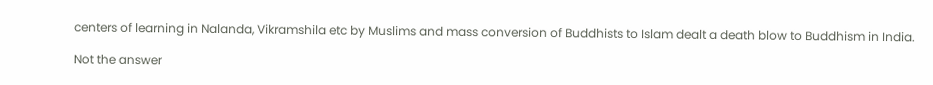centers of learning in Nalanda, Vikramshila etc by Muslims and mass conversion of Buddhists to Islam dealt a death blow to Buddhism in India.

Not the answer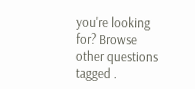you're looking for? Browse other questions tagged .